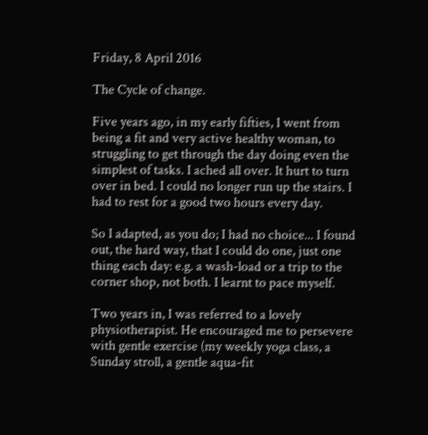Friday, 8 April 2016

The Cycle of change.

Five years ago, in my early fifties, I went from being a fit and very active healthy woman, to struggling to get through the day doing even the simplest of tasks. I ached all over. It hurt to turn over in bed. I could no longer run up the stairs. I had to rest for a good two hours every day.

So I adapted, as you do; I had no choice... I found out, the hard way, that I could do one, just one thing each day: e.g. a wash-load or a trip to the corner shop, not both. I learnt to pace myself.

Two years in, I was referred to a lovely physiotherapist. He encouraged me to persevere with gentle exercise (my weekly yoga class, a Sunday stroll, a gentle aqua-fit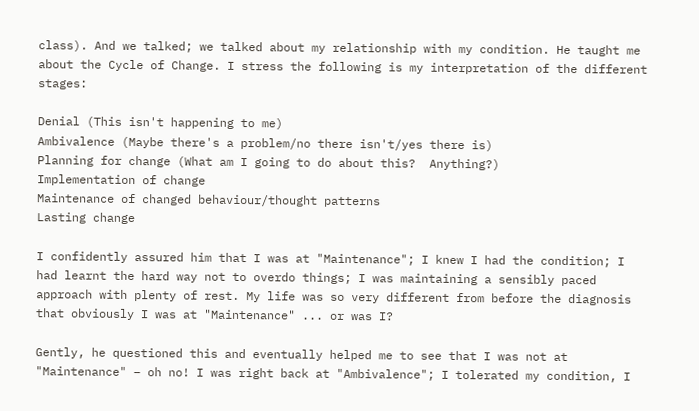class). And we talked; we talked about my relationship with my condition. He taught me about the Cycle of Change. I stress the following is my interpretation of the different stages:

Denial (This isn't happening to me)
Ambivalence (Maybe there's a problem/no there isn't/yes there is)
Planning for change (What am I going to do about this?  Anything?)
Implementation of change
Maintenance of changed behaviour/thought patterns
Lasting change

I confidently assured him that I was at "Maintenance"; I knew I had the condition; I had learnt the hard way not to overdo things; I was maintaining a sensibly paced approach with plenty of rest. My life was so very different from before the diagnosis that obviously I was at "Maintenance" ... or was I?

Gently, he questioned this and eventually helped me to see that I was not at "Maintenance" – oh no! I was right back at "Ambivalence"; I tolerated my condition, I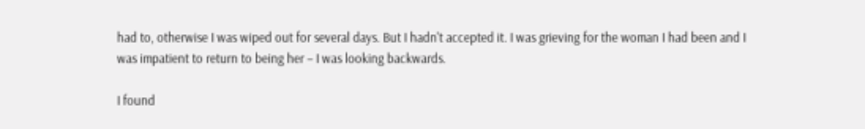had to, otherwise I was wiped out for several days. But I hadn't accepted it. I was grieving for the woman I had been and I was impatient to return to being her – I was looking backwards.

I found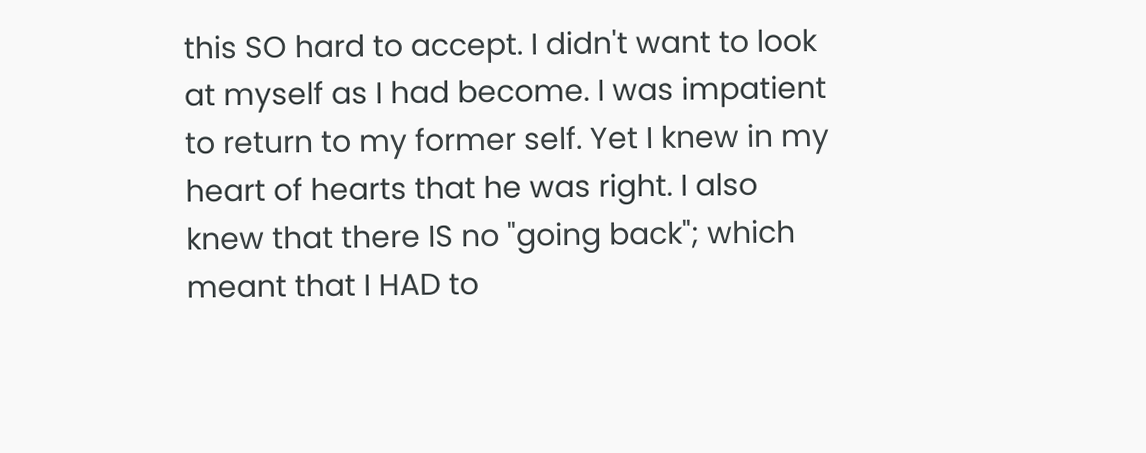this SO hard to accept. I didn't want to look at myself as I had become. I was impatient to return to my former self. Yet I knew in my heart of hearts that he was right. I also knew that there IS no "going back"; which meant that I HAD to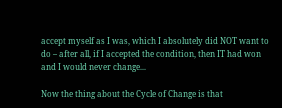accept myself as I was, which I absolutely did NOT want to do – after all, if I accepted the condition, then IT had won and I would never change...

Now the thing about the Cycle of Change is that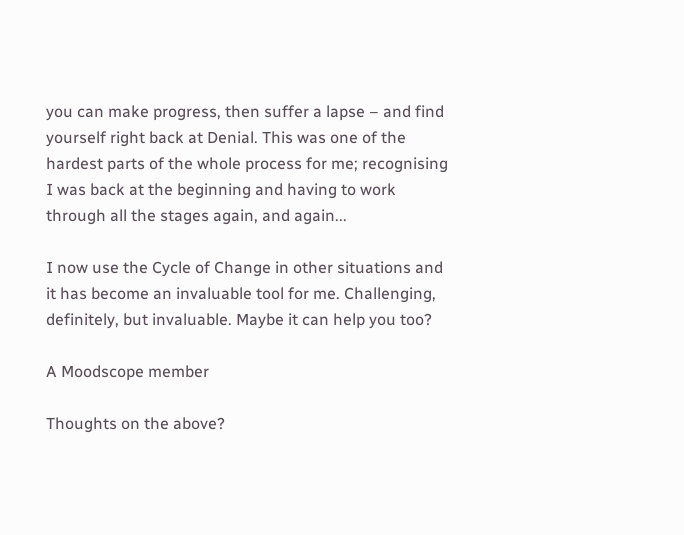you can make progress, then suffer a lapse – and find yourself right back at Denial. This was one of the hardest parts of the whole process for me; recognising I was back at the beginning and having to work through all the stages again, and again...

I now use the Cycle of Change in other situations and it has become an invaluable tool for me. Challenging, definitely, but invaluable. Maybe it can help you too?

A Moodscope member

Thoughts on the above?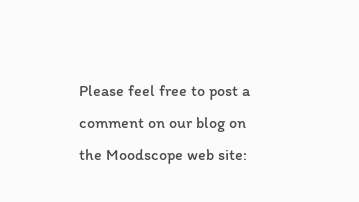Please feel free to post a comment on our blog on the Moodscope web site: